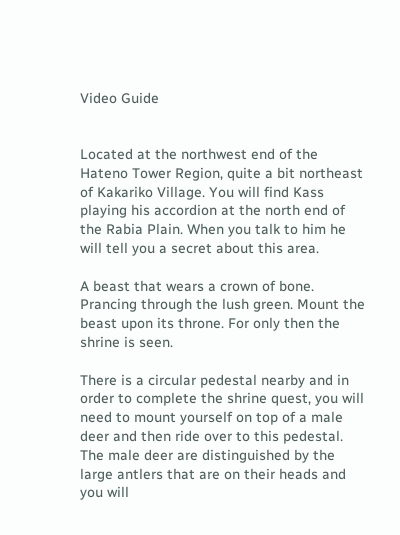Video Guide


Located at the northwest end of the Hateno Tower Region, quite a bit northeast of Kakariko Village. You will find Kass playing his accordion at the north end of the Rabia Plain. When you talk to him he will tell you a secret about this area.

A beast that wears a crown of bone. Prancing through the lush green. Mount the beast upon its throne. For only then the shrine is seen.

There is a circular pedestal nearby and in order to complete the shrine quest, you will need to mount yourself on top of a male deer and then ride over to this pedestal. The male deer are distinguished by the large antlers that are on their heads and you will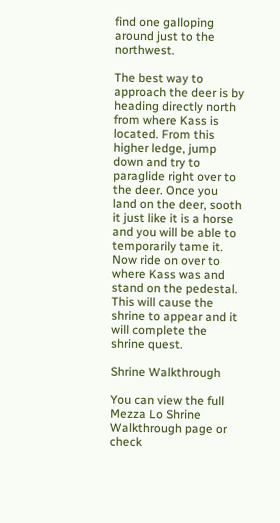find one galloping around just to the northwest.

The best way to approach the deer is by heading directly north from where Kass is located. From this higher ledge, jump down and try to paraglide right over to the deer. Once you land on the deer, sooth it just like it is a horse and you will be able to temporarily tame it. Now ride on over to where Kass was and stand on the pedestal. This will cause the shrine to appear and it will complete the shrine quest.

Shrine Walkthrough

You can view the full Mezza Lo Shrine Walkthrough page or check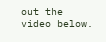out the video below.